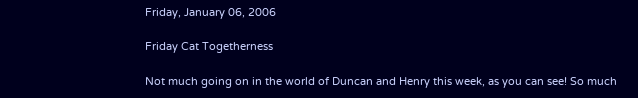Friday, January 06, 2006

Friday Cat Togetherness

Not much going on in the world of Duncan and Henry this week, as you can see! So much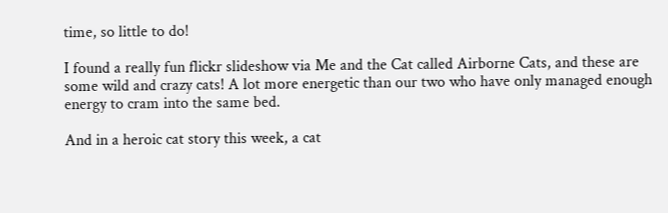time, so little to do!

I found a really fun flickr slideshow via Me and the Cat called Airborne Cats, and these are some wild and crazy cats! A lot more energetic than our two who have only managed enough energy to cram into the same bed.

And in a heroic cat story this week, a cat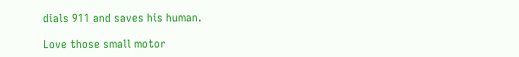dials 911 and saves his human.

Love those small motor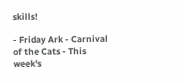skills!

- Friday Ark - Carnival of the Cats - This week's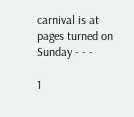carnival is at pages turned on Sunday - - -

1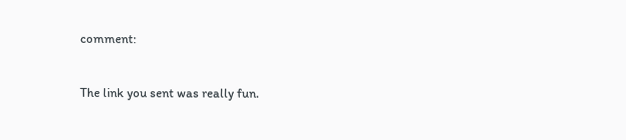comment:


The link you sent was really fun.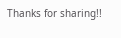Thanks for sharing!!